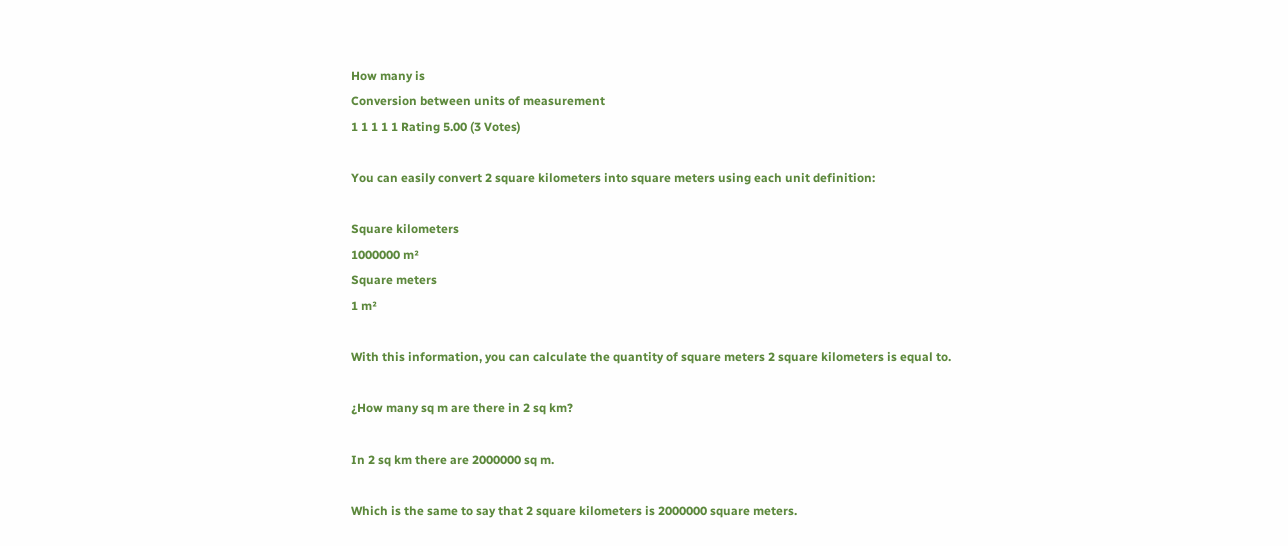How many is
Conversion between units of measurement
1 1 1 1 1 Rating 5.00 (3 Votes)

You can easily convert 2 square kilometers into square meters using each unit definition:

Square kilometers
1000000 m²
Square meters
1 m²

With this information, you can calculate the quantity of square meters 2 square kilometers is equal to.

¿How many sq m are there in 2 sq km?

In 2 sq km there are 2000000 sq m.

Which is the same to say that 2 square kilometers is 2000000 square meters.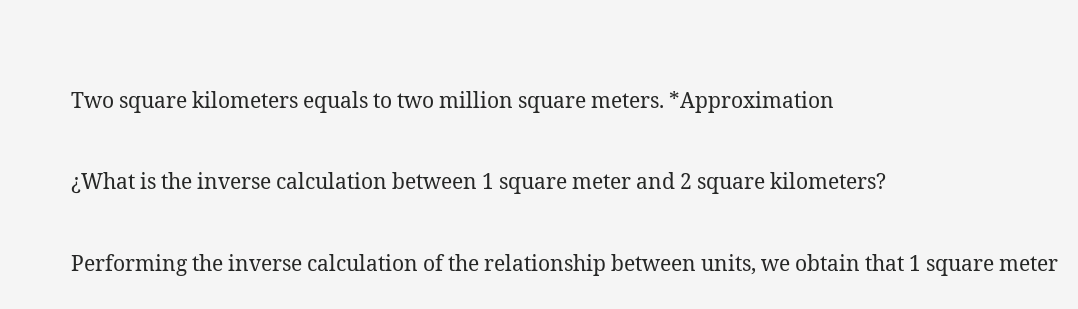Two square kilometers equals to two million square meters. *Approximation

¿What is the inverse calculation between 1 square meter and 2 square kilometers?

Performing the inverse calculation of the relationship between units, we obtain that 1 square meter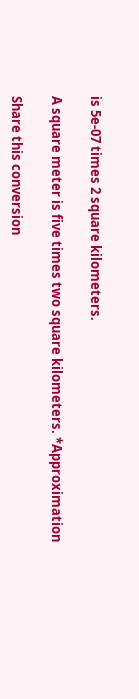is 5e-07 times 2 square kilometers.

A square meter is five times two square kilometers. *Approximation

Share this conversion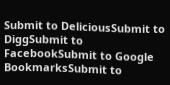Submit to DeliciousSubmit to DiggSubmit to FacebookSubmit to Google BookmarksSubmit to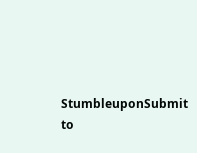StumbleuponSubmit to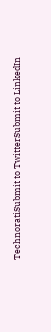TechnoratiSubmit to TwitterSubmit to LinkedIn